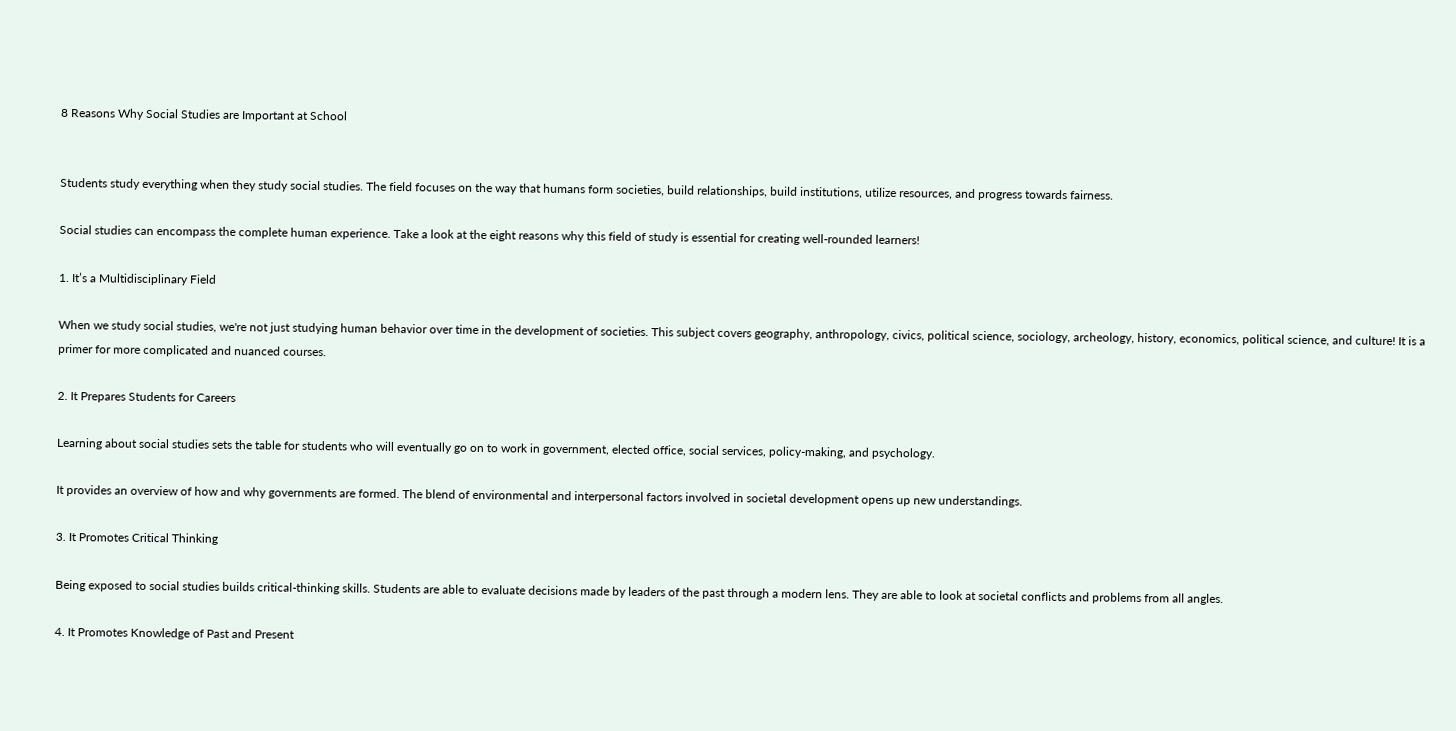8 Reasons Why Social Studies are Important at School


Students study everything when they study social studies. The field focuses on the way that humans form societies, build relationships, build institutions, utilize resources, and progress towards fairness.

Social studies can encompass the complete human experience. Take a look at the eight reasons why this field of study is essential for creating well-rounded learners!

1. It’s a Multidisciplinary Field

When we study social studies, we're not just studying human behavior over time in the development of societies. This subject covers geography, anthropology, civics, political science, sociology, archeology, history, economics, political science, and culture! It is a primer for more complicated and nuanced courses.

2. It Prepares Students for Careers

Learning about social studies sets the table for students who will eventually go on to work in government, elected office, social services, policy-making, and psychology.

It provides an overview of how and why governments are formed. The blend of environmental and interpersonal factors involved in societal development opens up new understandings.

3. It Promotes Critical Thinking

Being exposed to social studies builds critical-thinking skills. Students are able to evaluate decisions made by leaders of the past through a modern lens. They are able to look at societal conflicts and problems from all angles.

4. It Promotes Knowledge of Past and Present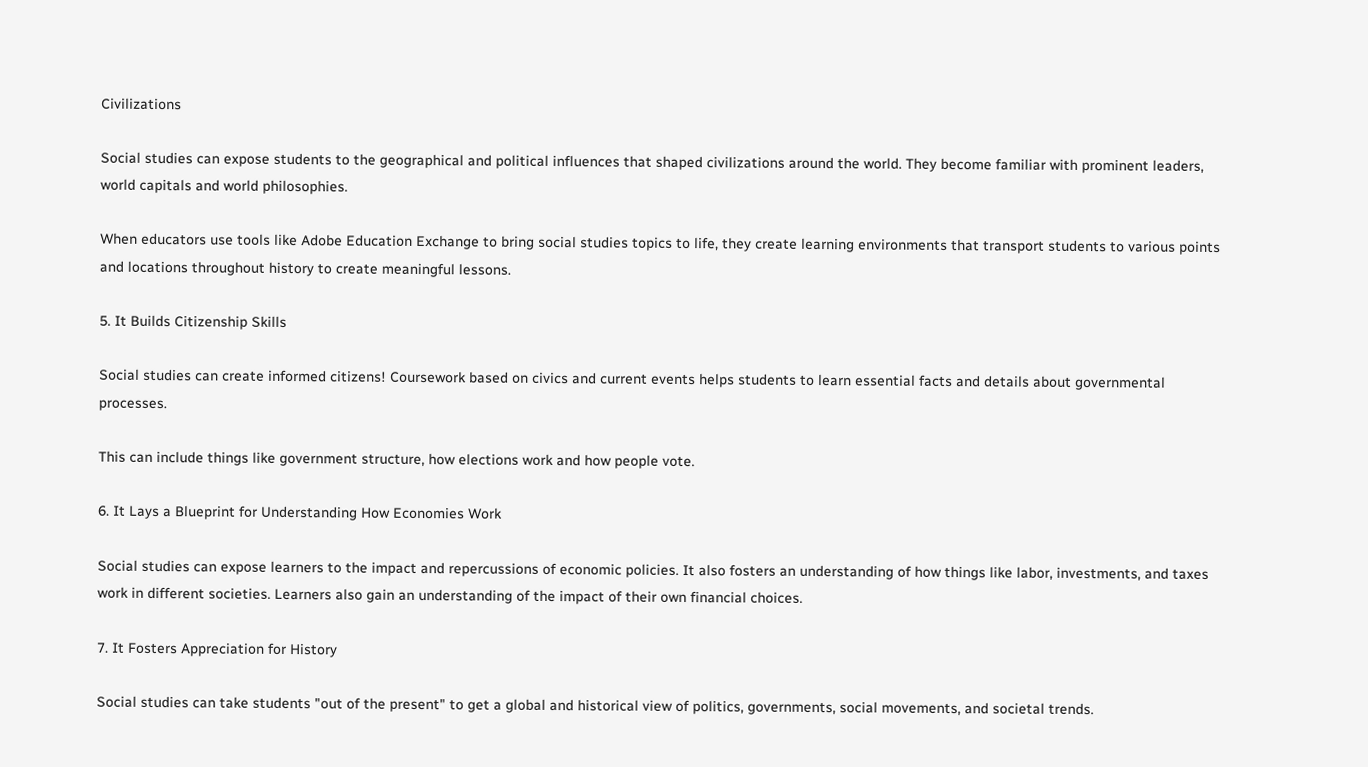Civilizations

Social studies can expose students to the geographical and political influences that shaped civilizations around the world. They become familiar with prominent leaders, world capitals and world philosophies.

When educators use tools like Adobe Education Exchange to bring social studies topics to life, they create learning environments that transport students to various points and locations throughout history to create meaningful lessons.

5. It Builds Citizenship Skills

Social studies can create informed citizens! Coursework based on civics and current events helps students to learn essential facts and details about governmental processes.

This can include things like government structure, how elections work and how people vote.

6. It Lays a Blueprint for Understanding How Economies Work

Social studies can expose learners to the impact and repercussions of economic policies. It also fosters an understanding of how things like labor, investments, and taxes work in different societies. Learners also gain an understanding of the impact of their own financial choices.

7. It Fosters Appreciation for History

Social studies can take students "out of the present" to get a global and historical view of politics, governments, social movements, and societal trends.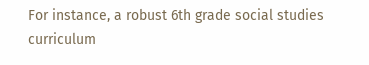For instance, a robust 6th grade social studies curriculum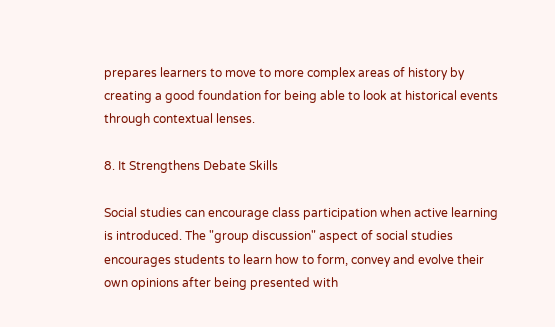prepares learners to move to more complex areas of history by creating a good foundation for being able to look at historical events through contextual lenses.

8. It Strengthens Debate Skills

Social studies can encourage class participation when active learning is introduced. The "group discussion" aspect of social studies encourages students to learn how to form, convey and evolve their own opinions after being presented with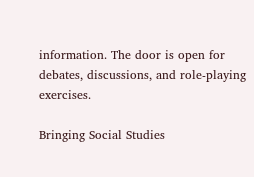information. The door is open for debates, discussions, and role-playing exercises.

Bringing Social Studies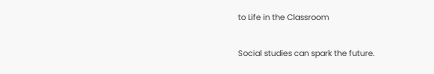to Life in the Classroom

Social studies can spark the future.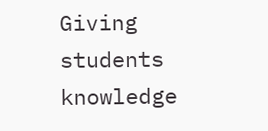Giving students knowledge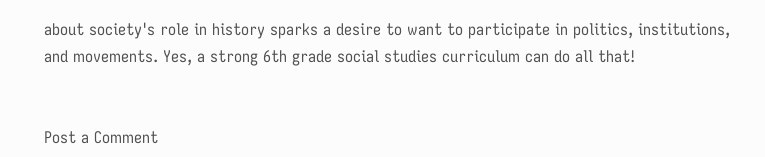about society's role in history sparks a desire to want to participate in politics, institutions, and movements. Yes, a strong 6th grade social studies curriculum can do all that!


Post a Comment